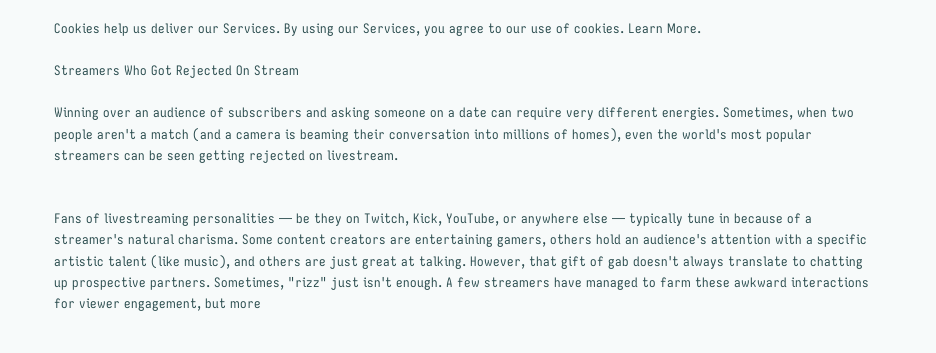Cookies help us deliver our Services. By using our Services, you agree to our use of cookies. Learn More.

Streamers Who Got Rejected On Stream

Winning over an audience of subscribers and asking someone on a date can require very different energies. Sometimes, when two people aren't a match (and a camera is beaming their conversation into millions of homes), even the world's most popular streamers can be seen getting rejected on livestream.


Fans of livestreaming personalities — be they on Twitch, Kick, YouTube, or anywhere else — typically tune in because of a streamer's natural charisma. Some content creators are entertaining gamers, others hold an audience's attention with a specific artistic talent (like music), and others are just great at talking. However, that gift of gab doesn't always translate to chatting up prospective partners. Sometimes, "rizz" just isn't enough. A few streamers have managed to farm these awkward interactions for viewer engagement, but more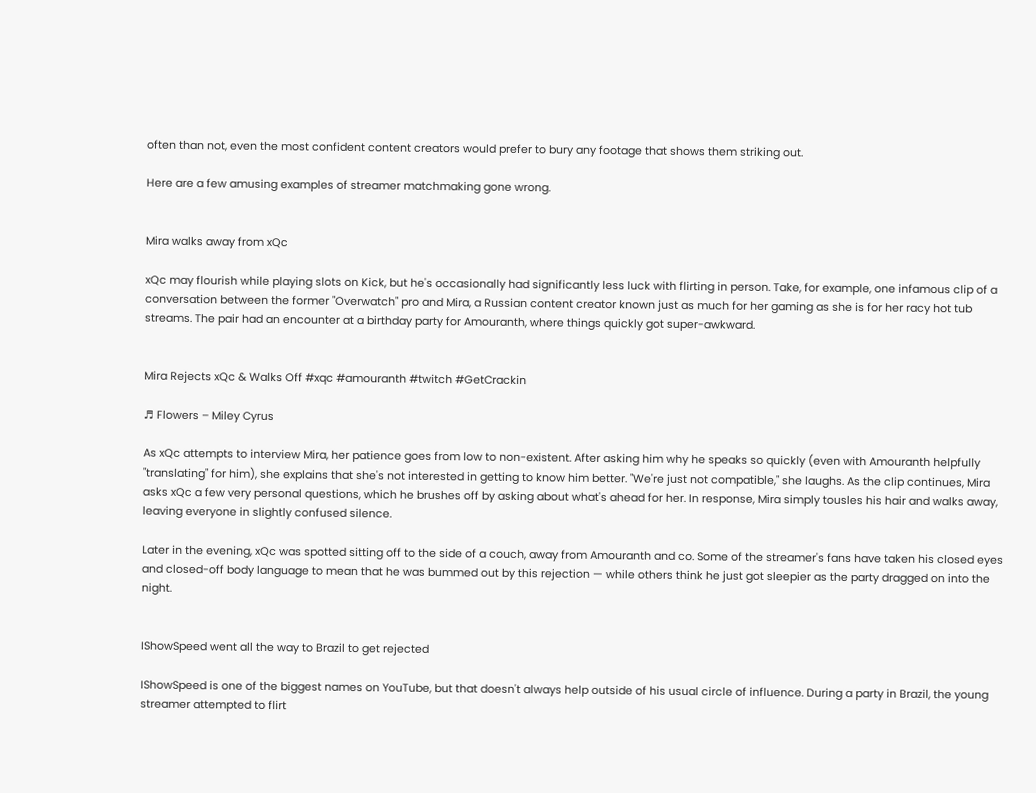often than not, even the most confident content creators would prefer to bury any footage that shows them striking out.

Here are a few amusing examples of streamer matchmaking gone wrong.


Mira walks away from xQc

xQc may flourish while playing slots on Kick, but he's occasionally had significantly less luck with flirting in person. Take, for example, one infamous clip of a conversation between the former "Overwatch" pro and Mira, a Russian content creator known just as much for her gaming as she is for her racy hot tub streams. The pair had an encounter at a birthday party for Amouranth, where things quickly got super-awkward.


Mira Rejects xQc & Walks Off #xqc #amouranth #twitch #GetCrackin

♬ Flowers – Miley Cyrus

As xQc attempts to interview Mira, her patience goes from low to non-existent. After asking him why he speaks so quickly (even with Amouranth helpfully "translating" for him), she explains that she's not interested in getting to know him better. "We're just not compatible," she laughs. As the clip continues, Mira asks xQc a few very personal questions, which he brushes off by asking about what's ahead for her. In response, Mira simply tousles his hair and walks away, leaving everyone in slightly confused silence.

Later in the evening, xQc was spotted sitting off to the side of a couch, away from Amouranth and co. Some of the streamer's fans have taken his closed eyes and closed-off body language to mean that he was bummed out by this rejection — while others think he just got sleepier as the party dragged on into the night.


IShowSpeed went all the way to Brazil to get rejected

IShowSpeed is one of the biggest names on YouTube, but that doesn't always help outside of his usual circle of influence. During a party in Brazil, the young streamer attempted to flirt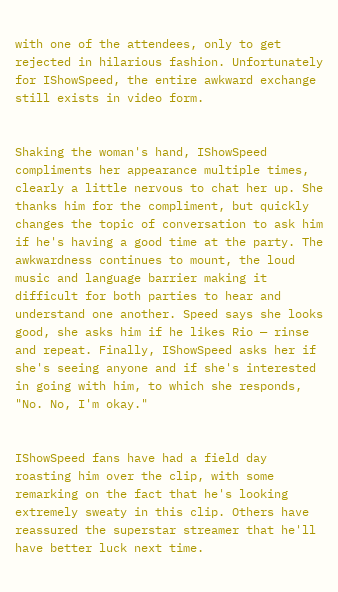with one of the attendees, only to get rejected in hilarious fashion. Unfortunately for IShowSpeed, the entire awkward exchange still exists in video form.


Shaking the woman's hand, IShowSpeed compliments her appearance multiple times, clearly a little nervous to chat her up. She thanks him for the compliment, but quickly changes the topic of conversation to ask him if he's having a good time at the party. The awkwardness continues to mount, the loud music and language barrier making it difficult for both parties to hear and understand one another. Speed says she looks good, she asks him if he likes Rio — rinse and repeat. Finally, IShowSpeed asks her if she's seeing anyone and if she's interested in going with him, to which she responds, "No. No, I'm okay."


IShowSpeed fans have had a field day roasting him over the clip, with some remarking on the fact that he's looking extremely sweaty in this clip. Others have reassured the superstar streamer that he'll have better luck next time.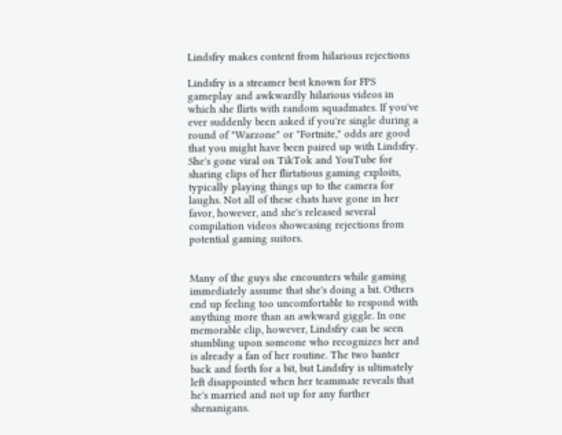Lindsfry makes content from hilarious rejections

Lindsfry is a streamer best known for FPS gameplay and awkwardly hilarious videos in which she flirts with random squadmates. If you've ever suddenly been asked if you're single during a round of "Warzone" or "Fortnite," odds are good that you might have been paired up with Lindsfry. She's gone viral on TikTok and YouTube for sharing clips of her flirtatious gaming exploits, typically playing things up to the camera for laughs. Not all of these chats have gone in her favor, however, and she's released several compilation videos showcasing rejections from potential gaming suitors.


Many of the guys she encounters while gaming immediately assume that she's doing a bit. Others end up feeling too uncomfortable to respond with anything more than an awkward giggle. In one memorable clip, however, Lindsfry can be seen stumbling upon someone who recognizes her and is already a fan of her routine. The two banter back and forth for a bit, but Lindsfry is ultimately left disappointed when her teammate reveals that he's married and not up for any further shenanigans.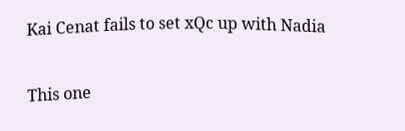Kai Cenat fails to set xQc up with Nadia

This one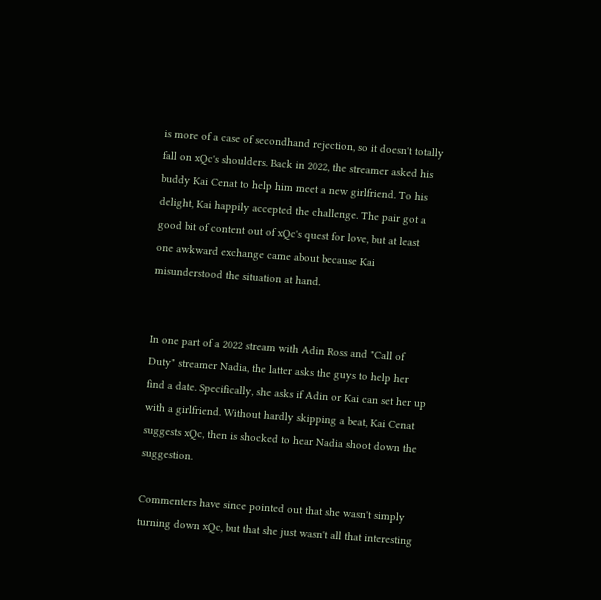is more of a case of secondhand rejection, so it doesn't totally fall on xQc's shoulders. Back in 2022, the streamer asked his buddy Kai Cenat to help him meet a new girlfriend. To his delight, Kai happily accepted the challenge. The pair got a good bit of content out of xQc's quest for love, but at least one awkward exchange came about because Kai misunderstood the situation at hand.


In one part of a 2022 stream with Adin Ross and "Call of Duty" streamer Nadia, the latter asks the guys to help her find a date. Specifically, she asks if Adin or Kai can set her up with a girlfriend. Without hardly skipping a beat, Kai Cenat suggests xQc, then is shocked to hear Nadia shoot down the suggestion.

Commenters have since pointed out that she wasn't simply turning down xQc, but that she just wasn't all that interesting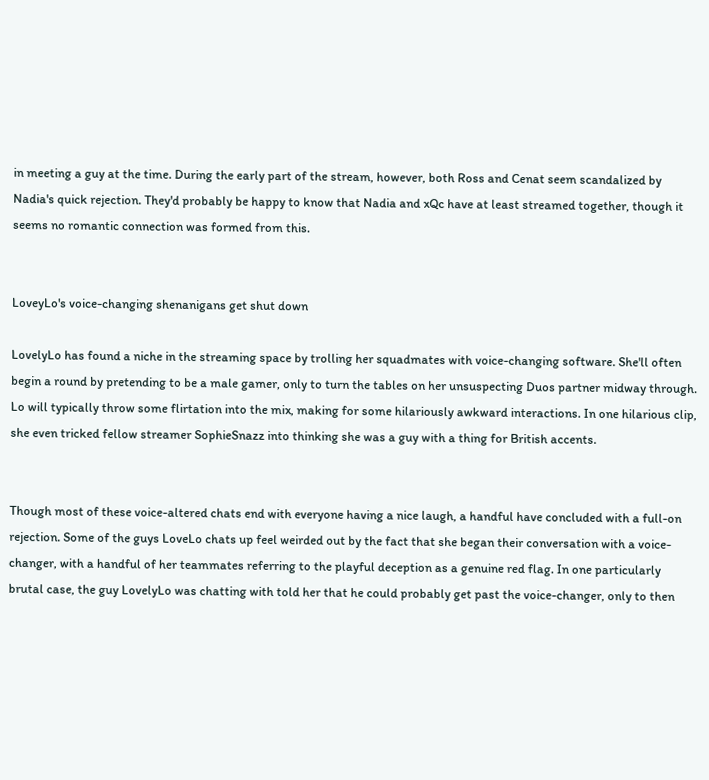in meeting a guy at the time. During the early part of the stream, however, both Ross and Cenat seem scandalized by Nadia's quick rejection. They'd probably be happy to know that Nadia and xQc have at least streamed together, though it seems no romantic connection was formed from this.


LoveyLo's voice-changing shenanigans get shut down

LovelyLo has found a niche in the streaming space by trolling her squadmates with voice-changing software. She'll often begin a round by pretending to be a male gamer, only to turn the tables on her unsuspecting Duos partner midway through. Lo will typically throw some flirtation into the mix, making for some hilariously awkward interactions. In one hilarious clip, she even tricked fellow streamer SophieSnazz into thinking she was a guy with a thing for British accents.


Though most of these voice-altered chats end with everyone having a nice laugh, a handful have concluded with a full-on rejection. Some of the guys LoveLo chats up feel weirded out by the fact that she began their conversation with a voice-changer, with a handful of her teammates referring to the playful deception as a genuine red flag. In one particularly brutal case, the guy LovelyLo was chatting with told her that he could probably get past the voice-changer, only to then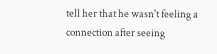tell her that he wasn't feeling a connection after seeing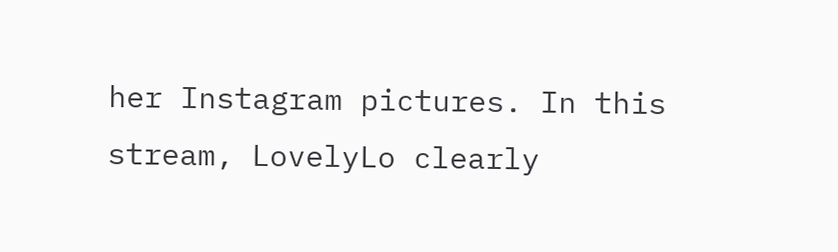her Instagram pictures. In this stream, LovelyLo clearly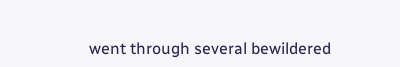went through several bewildered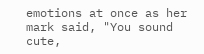emotions at once as her mark said, "You sound cute,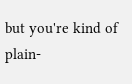but you're kind of plain-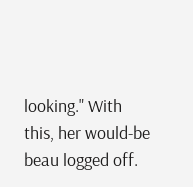looking." With this, her would-be beau logged off.